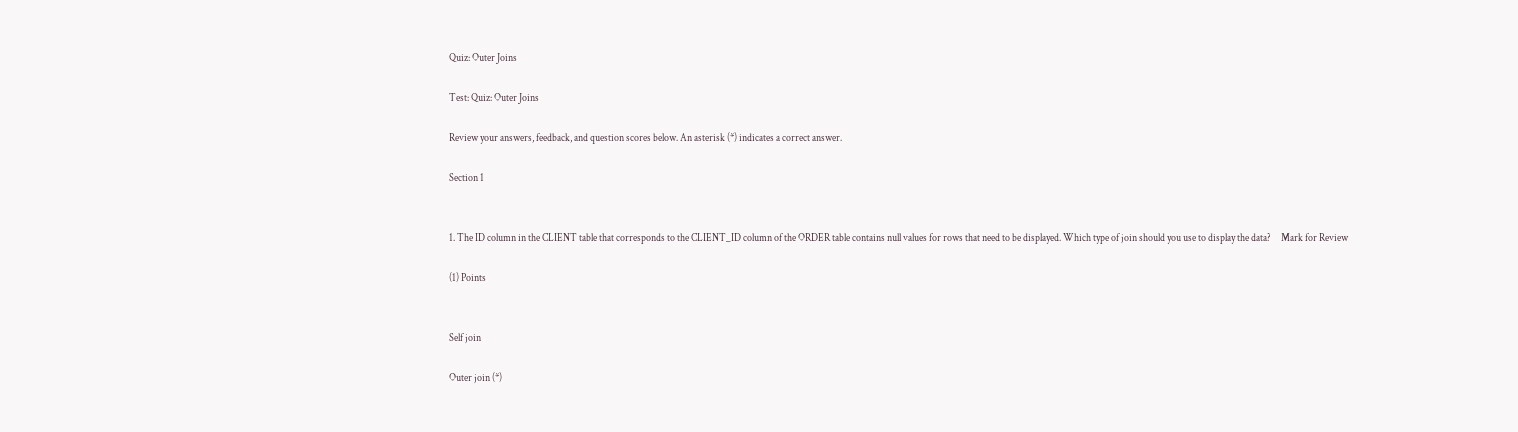Quiz: Outer Joins

Test: Quiz: Outer Joins

Review your answers, feedback, and question scores below. An asterisk (*) indicates a correct answer.

Section 1


1. The ID column in the CLIENT table that corresponds to the CLIENT_ID column of the ORDER table contains null values for rows that need to be displayed. Which type of join should you use to display the data?     Mark for Review

(1) Points


Self join

Outer join (*)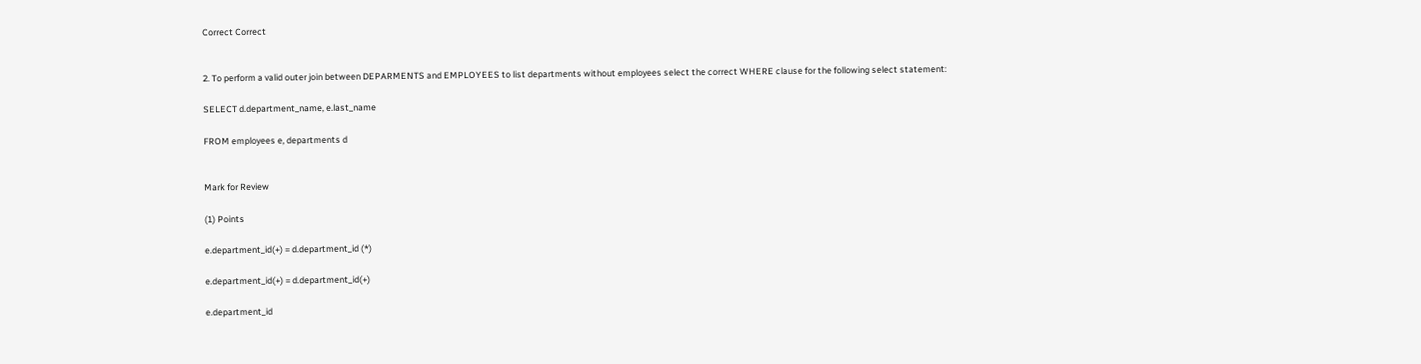Correct Correct


2. To perform a valid outer join between DEPARMENTS and EMPLOYEES to list departments without employees select the correct WHERE clause for the following select statement:

SELECT d.department_name, e.last_name

FROM employees e, departments d


Mark for Review

(1) Points

e.department_id(+) = d.department_id (*)

e.department_id(+) = d.department_id(+)

e.department_id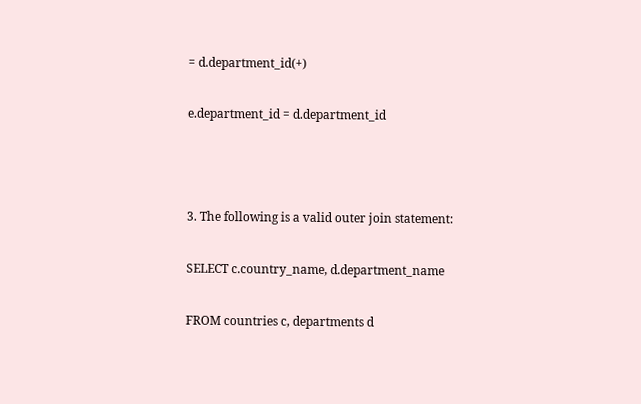= d.department_id(+)

e.department_id = d.department_id



3. The following is a valid outer join statement:

SELECT c.country_name, d.department_name

FROM countries c, departments d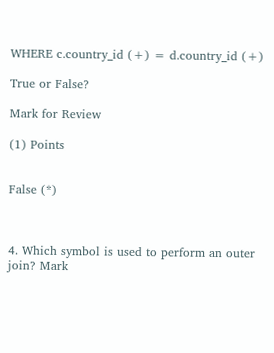WHERE c.country_id (+) = d.country_id (+)

True or False?

Mark for Review

(1) Points


False (*)



4. Which symbol is used to perform an outer join? Mark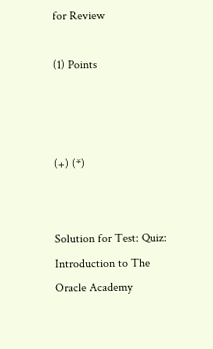for Review

(1) Points



(+) (*)


Solution for Test: Quiz: Introduction to The Oracle Academy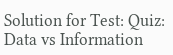Solution for Test: Quiz: Data vs Information